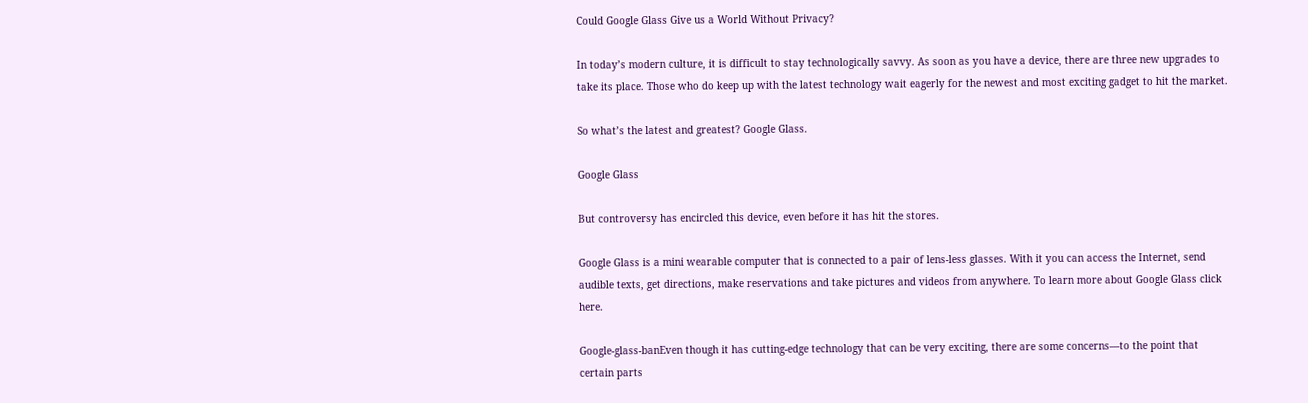Could Google Glass Give us a World Without Privacy?

In today’s modern culture, it is difficult to stay technologically savvy. As soon as you have a device, there are three new upgrades to take its place. Those who do keep up with the latest technology wait eagerly for the newest and most exciting gadget to hit the market.

So what’s the latest and greatest? Google Glass.

Google Glass

But controversy has encircled this device, even before it has hit the stores.

Google Glass is a mini wearable computer that is connected to a pair of lens-less glasses. With it you can access the Internet, send audible texts, get directions, make reservations and take pictures and videos from anywhere. To learn more about Google Glass click here.

Google-glass-banEven though it has cutting-edge technology that can be very exciting, there are some concerns—to the point that certain parts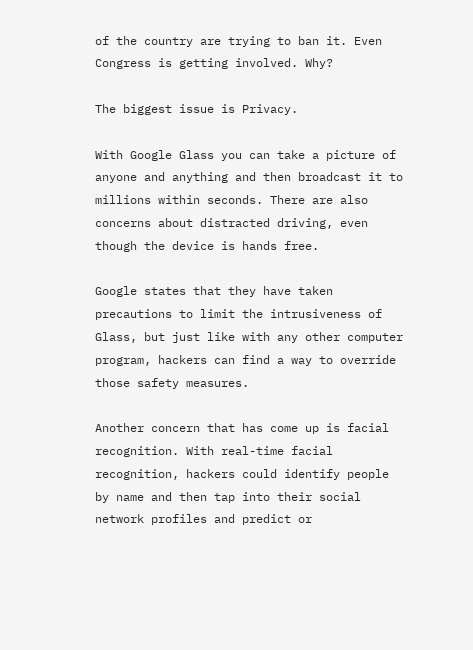of the country are trying to ban it. Even Congress is getting involved. Why?

The biggest issue is Privacy.

With Google Glass you can take a picture of anyone and anything and then broadcast it to millions within seconds. There are also concerns about distracted driving, even though the device is hands free.

Google states that they have taken precautions to limit the intrusiveness of Glass, but just like with any other computer program, hackers can find a way to override those safety measures.

Another concern that has come up is facial recognition. With real-time facial recognition, hackers could identify people by name and then tap into their social network profiles and predict or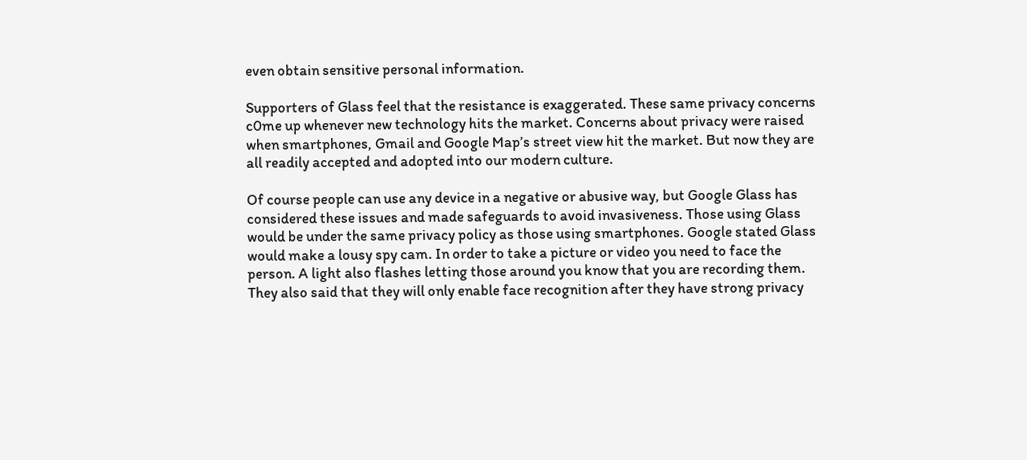even obtain sensitive personal information.

Supporters of Glass feel that the resistance is exaggerated. These same privacy concerns c0me up whenever new technology hits the market. Concerns about privacy were raised when smartphones, Gmail and Google Map’s street view hit the market. But now they are all readily accepted and adopted into our modern culture.

Of course people can use any device in a negative or abusive way, but Google Glass has considered these issues and made safeguards to avoid invasiveness. Those using Glass would be under the same privacy policy as those using smartphones. Google stated Glass would make a lousy spy cam. In order to take a picture or video you need to face the person. A light also flashes letting those around you know that you are recording them. They also said that they will only enable face recognition after they have strong privacy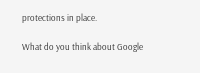protections in place.

What do you think about Google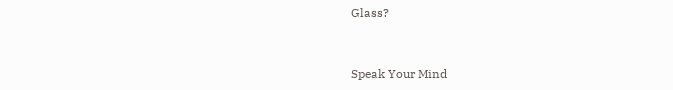Glass?


Speak Your Mind